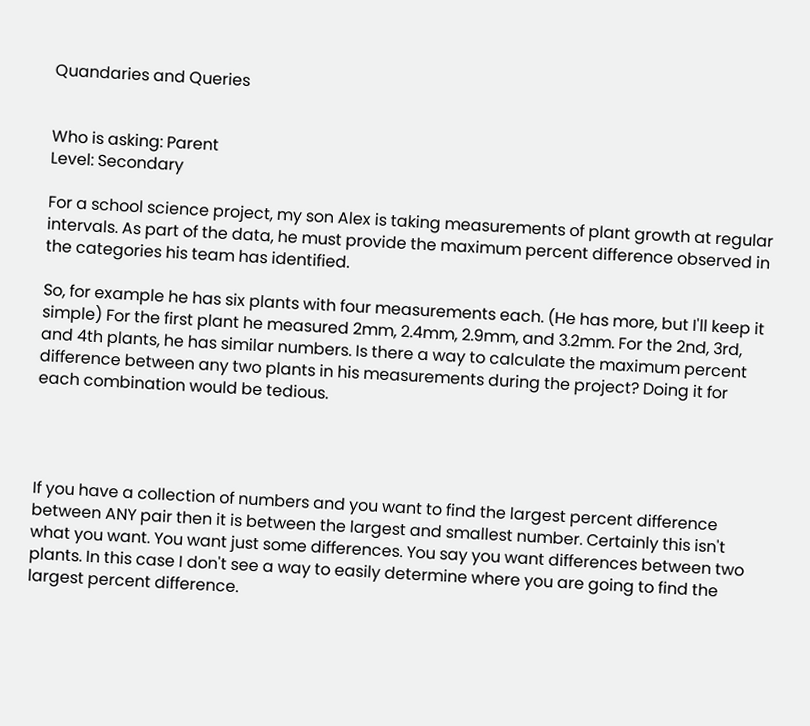Quandaries and Queries


Who is asking: Parent
Level: Secondary

For a school science project, my son Alex is taking measurements of plant growth at regular intervals. As part of the data, he must provide the maximum percent difference observed in the categories his team has identified.

So, for example he has six plants with four measurements each. (He has more, but I'll keep it simple) For the first plant he measured 2mm, 2.4mm, 2.9mm, and 3.2mm. For the 2nd, 3rd, and 4th plants, he has similar numbers. Is there a way to calculate the maximum percent difference between any two plants in his measurements during the project? Doing it for each combination would be tedious.




If you have a collection of numbers and you want to find the largest percent difference between ANY pair then it is between the largest and smallest number. Certainly this isn't what you want. You want just some differences. You say you want differences between two plants. In this case I don't see a way to easily determine where you are going to find the largest percent difference.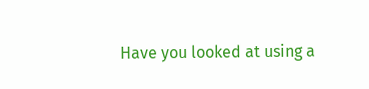Have you looked at using a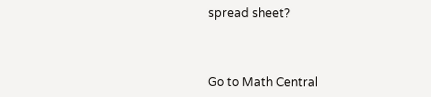spread sheet?



Go to Math Central